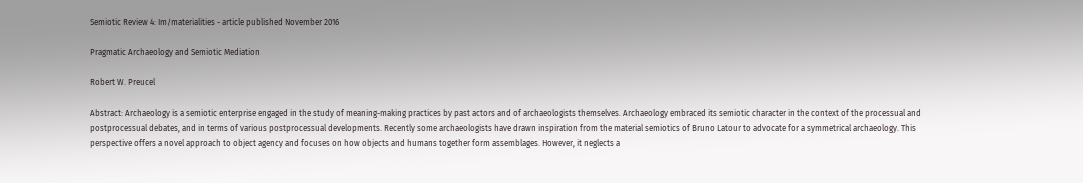Semiotic Review 4: Im/materialities - article published November 2016

Pragmatic Archaeology and Semiotic Mediation

Robert W. Preucel

Abstract: Archaeology is a semiotic enterprise engaged in the study of meaning-making practices by past actors and of archaeologists themselves. Archaeology embraced its semiotic character in the context of the processual and postprocessual debates, and in terms of various postprocessual developments. Recently some archaeologists have drawn inspiration from the material semiotics of Bruno Latour to advocate for a symmetrical archaeology. This perspective offers a novel approach to object agency and focuses on how objects and humans together form assemblages. However, it neglects a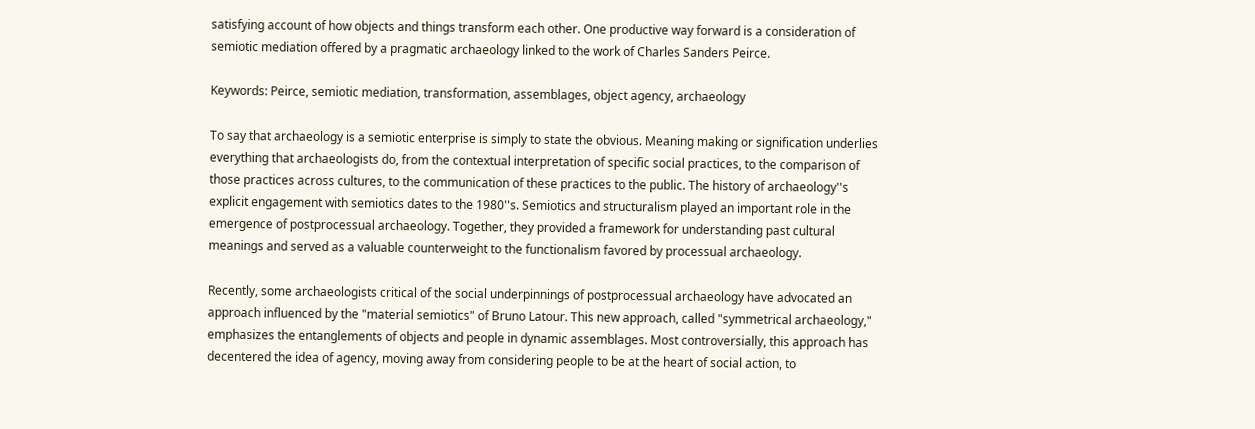satisfying account of how objects and things transform each other. One productive way forward is a consideration of semiotic mediation offered by a pragmatic archaeology linked to the work of Charles Sanders Peirce.

Keywords: Peirce, semiotic mediation, transformation, assemblages, object agency, archaeology

To say that archaeology is a semiotic enterprise is simply to state the obvious. Meaning making or signification underlies everything that archaeologists do, from the contextual interpretation of specific social practices, to the comparison of those practices across cultures, to the communication of these practices to the public. The history of archaeology''s explicit engagement with semiotics dates to the 1980''s. Semiotics and structuralism played an important role in the emergence of postprocessual archaeology. Together, they provided a framework for understanding past cultural meanings and served as a valuable counterweight to the functionalism favored by processual archaeology.

Recently, some archaeologists critical of the social underpinnings of postprocessual archaeology have advocated an approach influenced by the "material semiotics" of Bruno Latour. This new approach, called "symmetrical archaeology," emphasizes the entanglements of objects and people in dynamic assemblages. Most controversially, this approach has decentered the idea of agency, moving away from considering people to be at the heart of social action, to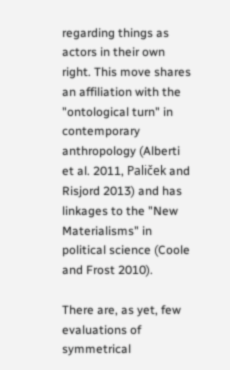regarding things as actors in their own right. This move shares an affiliation with the "ontological turn" in contemporary anthropology (Alberti et al. 2011, Paliček and Risjord 2013) and has linkages to the "New Materialisms" in political science (Coole and Frost 2010).

There are, as yet, few evaluations of symmetrical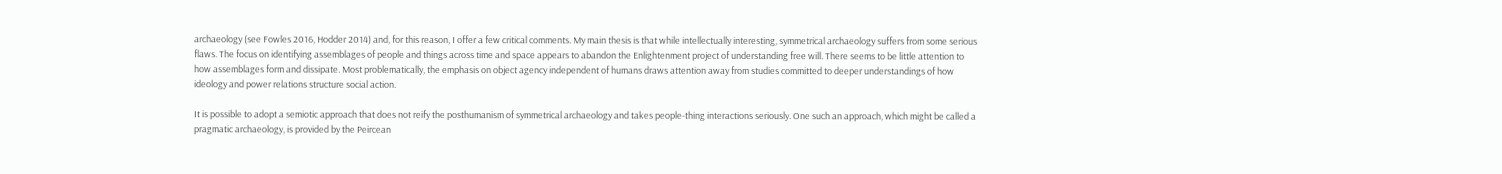archaeology (see Fowles 2016, Hodder 2014) and, for this reason, I offer a few critical comments. My main thesis is that while intellectually interesting, symmetrical archaeology suffers from some serious flaws. The focus on identifying assemblages of people and things across time and space appears to abandon the Enlightenment project of understanding free will. There seems to be little attention to how assemblages form and dissipate. Most problematically, the emphasis on object agency independent of humans draws attention away from studies committed to deeper understandings of how ideology and power relations structure social action.

It is possible to adopt a semiotic approach that does not reify the posthumanism of symmetrical archaeology and takes people-thing interactions seriously. One such an approach, which might be called a pragmatic archaeology, is provided by the Peircean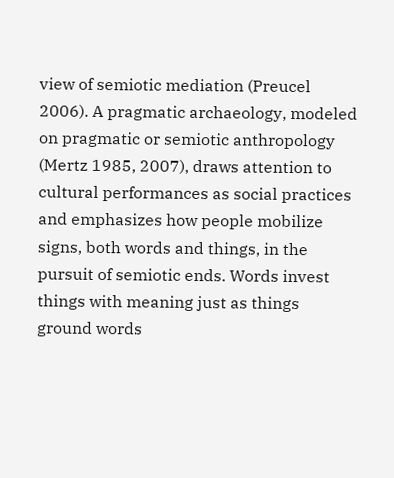view of semiotic mediation (Preucel 2006). A pragmatic archaeology, modeled on pragmatic or semiotic anthropology (Mertz 1985, 2007), draws attention to cultural performances as social practices and emphasizes how people mobilize signs, both words and things, in the pursuit of semiotic ends. Words invest things with meaning just as things ground words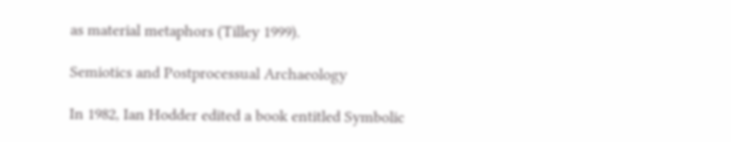as material metaphors (Tilley 1999).

Semiotics and Postprocessual Archaeology

In 1982, Ian Hodder edited a book entitled Symbolic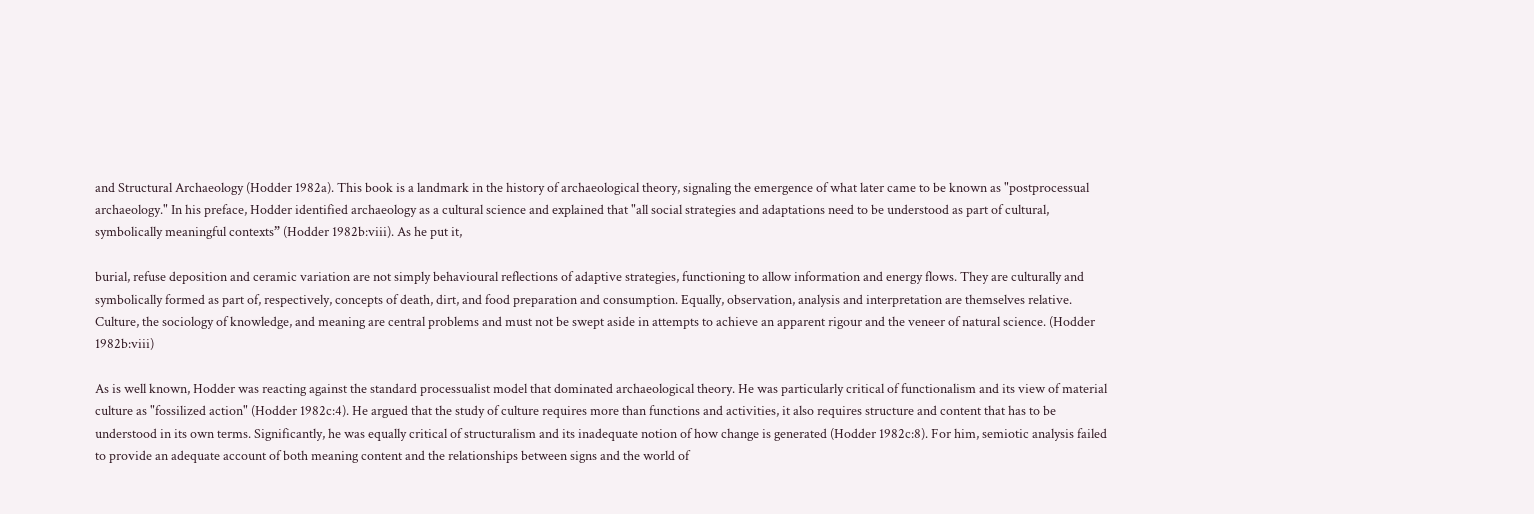and Structural Archaeology (Hodder 1982a). This book is a landmark in the history of archaeological theory, signaling the emergence of what later came to be known as "postprocessual archaeology." In his preface, Hodder identified archaeology as a cultural science and explained that "all social strategies and adaptations need to be understood as part of cultural, symbolically meaningful contexts” (Hodder 1982b:viii). As he put it,

burial, refuse deposition and ceramic variation are not simply behavioural reflections of adaptive strategies, functioning to allow information and energy flows. They are culturally and symbolically formed as part of, respectively, concepts of death, dirt, and food preparation and consumption. Equally, observation, analysis and interpretation are themselves relative. Culture, the sociology of knowledge, and meaning are central problems and must not be swept aside in attempts to achieve an apparent rigour and the veneer of natural science. (Hodder 1982b:viii)

As is well known, Hodder was reacting against the standard processualist model that dominated archaeological theory. He was particularly critical of functionalism and its view of material culture as "fossilized action" (Hodder 1982c:4). He argued that the study of culture requires more than functions and activities, it also requires structure and content that has to be understood in its own terms. Significantly, he was equally critical of structuralism and its inadequate notion of how change is generated (Hodder 1982c:8). For him, semiotic analysis failed to provide an adequate account of both meaning content and the relationships between signs and the world of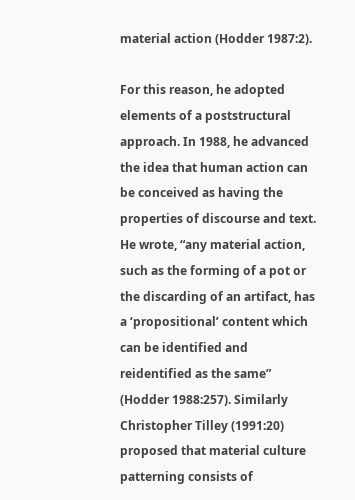material action (Hodder 1987:2).

For this reason, he adopted elements of a poststructural approach. In 1988, he advanced the idea that human action can be conceived as having the properties of discourse and text. He wrote, “any material action, such as the forming of a pot or the discarding of an artifact, has a ‘propositional’ content which can be identified and reidentified as the same” (Hodder 1988:257). Similarly Christopher Tilley (1991:20) proposed that material culture patterning consists of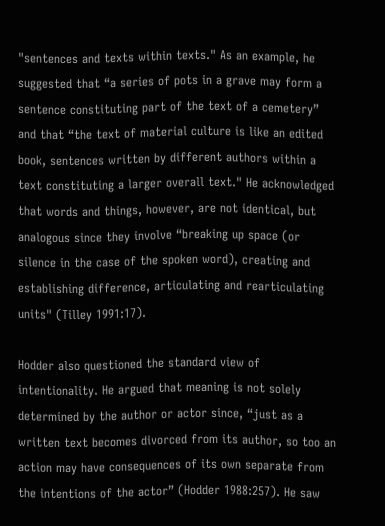"sentences and texts within texts." As an example, he suggested that “a series of pots in a grave may form a sentence constituting part of the text of a cemetery” and that “the text of material culture is like an edited book, sentences written by different authors within a text constituting a larger overall text." He acknowledged that words and things, however, are not identical, but analogous since they involve “breaking up space (or silence in the case of the spoken word), creating and establishing difference, articulating and rearticulating units" (Tilley 1991:17).

Hodder also questioned the standard view of intentionality. He argued that meaning is not solely determined by the author or actor since, “just as a written text becomes divorced from its author, so too an action may have consequences of its own separate from the intentions of the actor” (Hodder 1988:257). He saw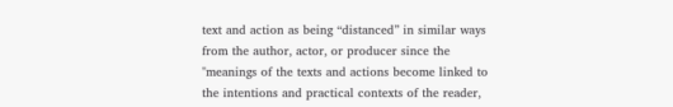text and action as being “distanced” in similar ways from the author, actor, or producer since the "meanings of the texts and actions become linked to the intentions and practical contexts of the reader,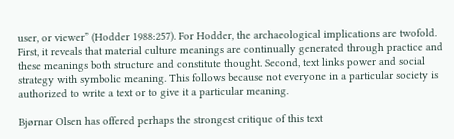user, or viewer” (Hodder 1988:257). For Hodder, the archaeological implications are twofold. First, it reveals that material culture meanings are continually generated through practice and these meanings both structure and constitute thought. Second, text links power and social strategy with symbolic meaning. This follows because not everyone in a particular society is authorized to write a text or to give it a particular meaning.

Bjørnar Olsen has offered perhaps the strongest critique of this text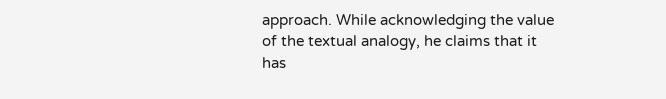approach. While acknowledging the value of the textual analogy, he claims that it has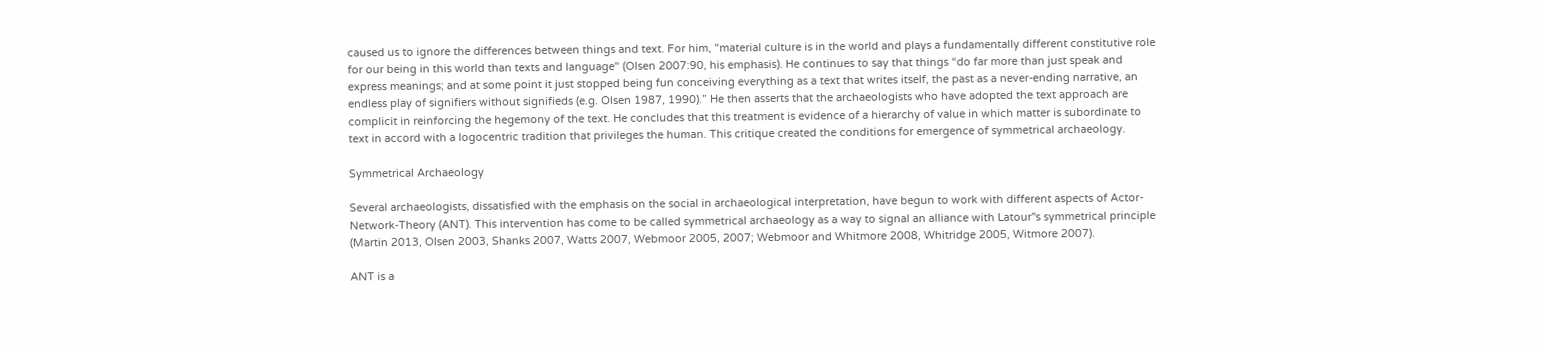caused us to ignore the differences between things and text. For him, "material culture is in the world and plays a fundamentally different constitutive role for our being in this world than texts and language" (Olsen 2007:90, his emphasis). He continues to say that things “do far more than just speak and express meanings; and at some point it just stopped being fun conceiving everything as a text that writes itself, the past as a never-ending narrative, an endless play of signifiers without signifieds (e.g. Olsen 1987, 1990).” He then asserts that the archaeologists who have adopted the text approach are complicit in reinforcing the hegemony of the text. He concludes that this treatment is evidence of a hierarchy of value in which matter is subordinate to text in accord with a logocentric tradition that privileges the human. This critique created the conditions for emergence of symmetrical archaeology.

Symmetrical Archaeology

Several archaeologists, dissatisfied with the emphasis on the social in archaeological interpretation, have begun to work with different aspects of Actor-Network-Theory (ANT). This intervention has come to be called symmetrical archaeology as a way to signal an alliance with Latour''s symmetrical principle (Martin 2013, Olsen 2003, Shanks 2007, Watts 2007, Webmoor 2005, 2007; Webmoor and Whitmore 2008, Whitridge 2005, Witmore 2007).

ANT is a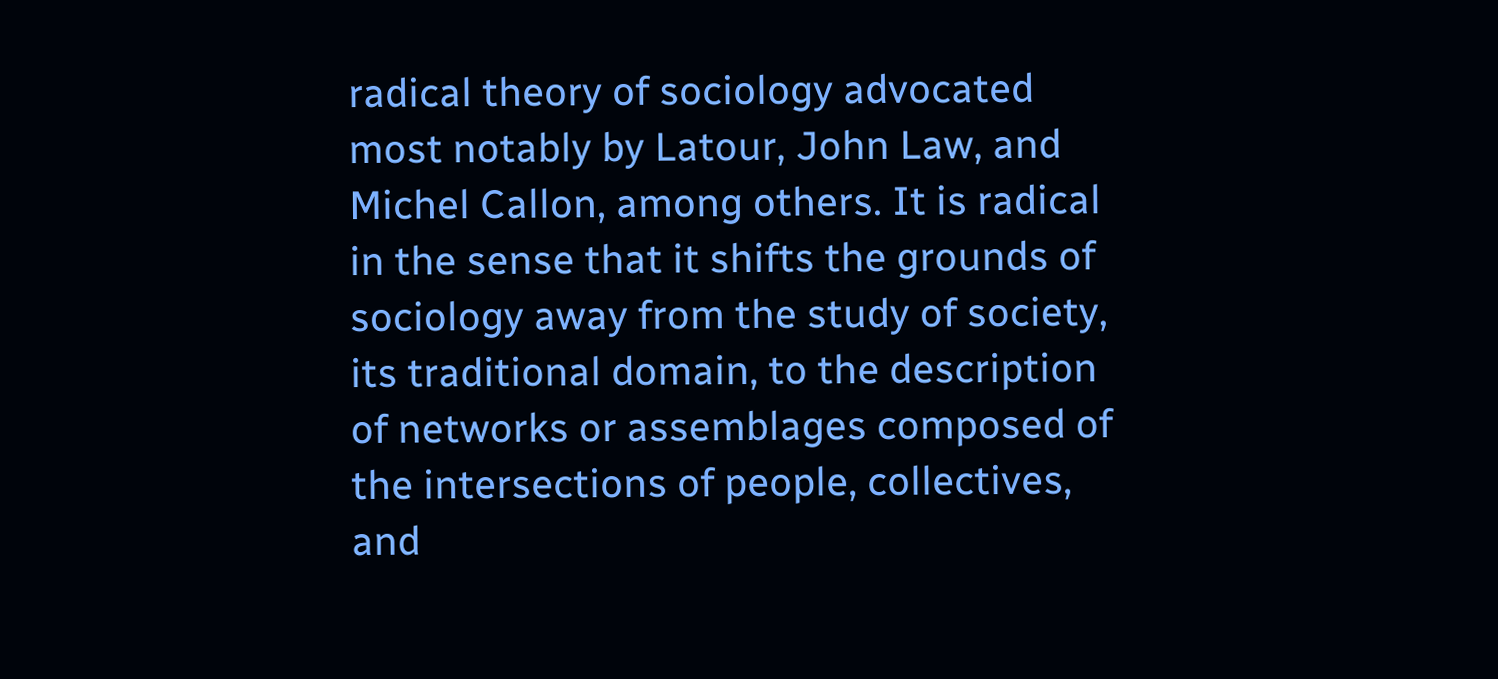radical theory of sociology advocated most notably by Latour, John Law, and Michel Callon, among others. It is radical in the sense that it shifts the grounds of sociology away from the study of society, its traditional domain, to the description of networks or assemblages composed of the intersections of people, collectives, and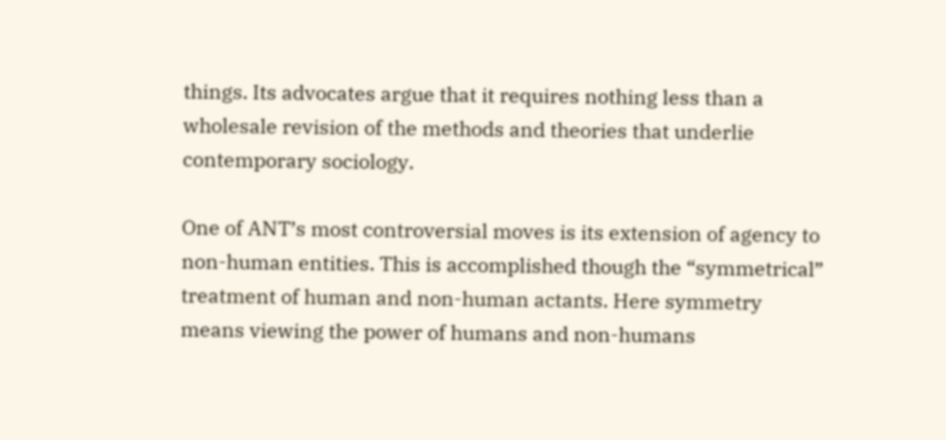things. Its advocates argue that it requires nothing less than a wholesale revision of the methods and theories that underlie contemporary sociology.

One of ANT’s most controversial moves is its extension of agency to non-human entities. This is accomplished though the “symmetrical” treatment of human and non-human actants. Here symmetry means viewing the power of humans and non-humans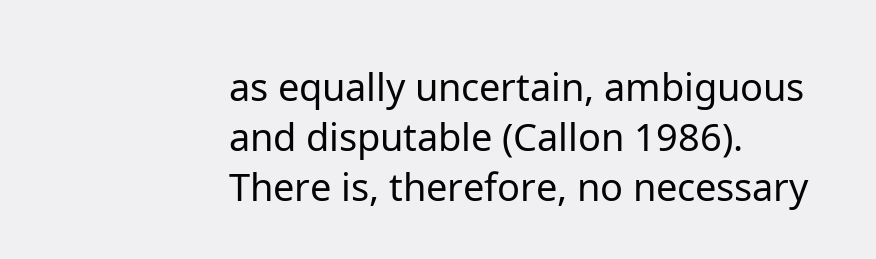as equally uncertain, ambiguous and disputable (Callon 1986). There is, therefore, no necessary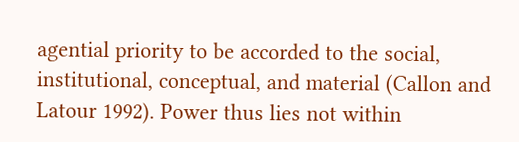agential priority to be accorded to the social, institutional, conceptual, and material (Callon and Latour 1992). Power thus lies not within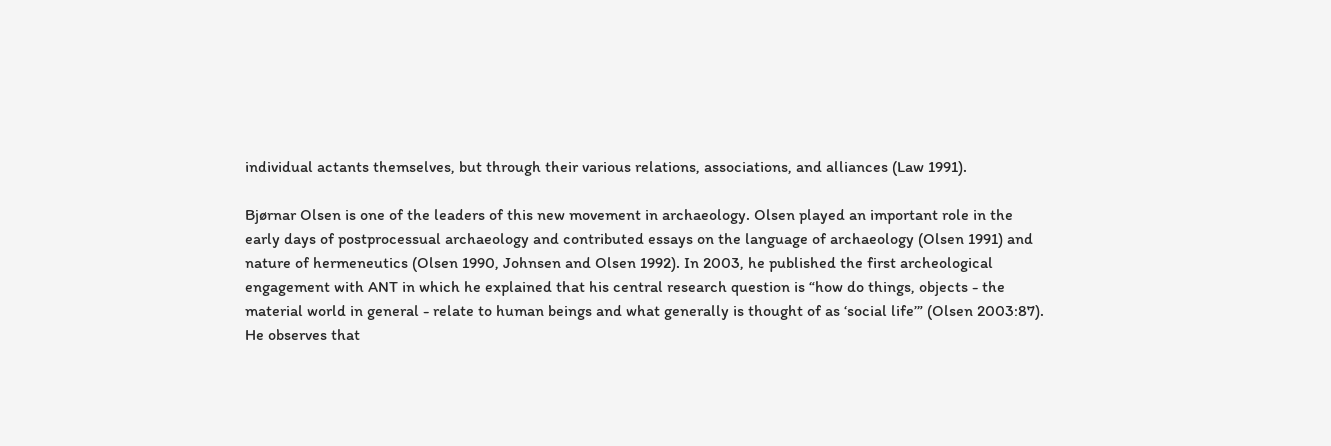individual actants themselves, but through their various relations, associations, and alliances (Law 1991).

Bjørnar Olsen is one of the leaders of this new movement in archaeology. Olsen played an important role in the early days of postprocessual archaeology and contributed essays on the language of archaeology (Olsen 1991) and nature of hermeneutics (Olsen 1990, Johnsen and Olsen 1992). In 2003, he published the first archeological engagement with ANT in which he explained that his central research question is “how do things, objects - the material world in general - relate to human beings and what generally is thought of as ‘social life’” (Olsen 2003:87). He observes that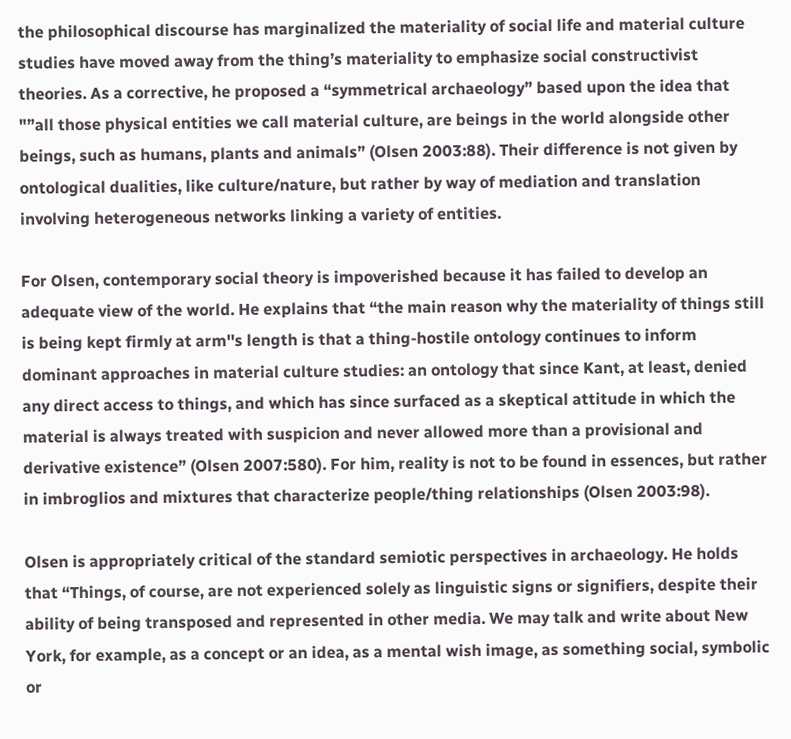the philosophical discourse has marginalized the materiality of social life and material culture studies have moved away from the thing’s materiality to emphasize social constructivist theories. As a corrective, he proposed a “symmetrical archaeology” based upon the idea that "”all those physical entities we call material culture, are beings in the world alongside other beings, such as humans, plants and animals” (Olsen 2003:88). Their difference is not given by ontological dualities, like culture/nature, but rather by way of mediation and translation involving heterogeneous networks linking a variety of entities.

For Olsen, contemporary social theory is impoverished because it has failed to develop an adequate view of the world. He explains that “the main reason why the materiality of things still is being kept firmly at arm''s length is that a thing-hostile ontology continues to inform dominant approaches in material culture studies: an ontology that since Kant, at least, denied any direct access to things, and which has since surfaced as a skeptical attitude in which the material is always treated with suspicion and never allowed more than a provisional and derivative existence” (Olsen 2007:580). For him, reality is not to be found in essences, but rather in imbroglios and mixtures that characterize people/thing relationships (Olsen 2003:98).

Olsen is appropriately critical of the standard semiotic perspectives in archaeology. He holds that “Things, of course, are not experienced solely as linguistic signs or signifiers, despite their ability of being transposed and represented in other media. We may talk and write about New York, for example, as a concept or an idea, as a mental wish image, as something social, symbolic or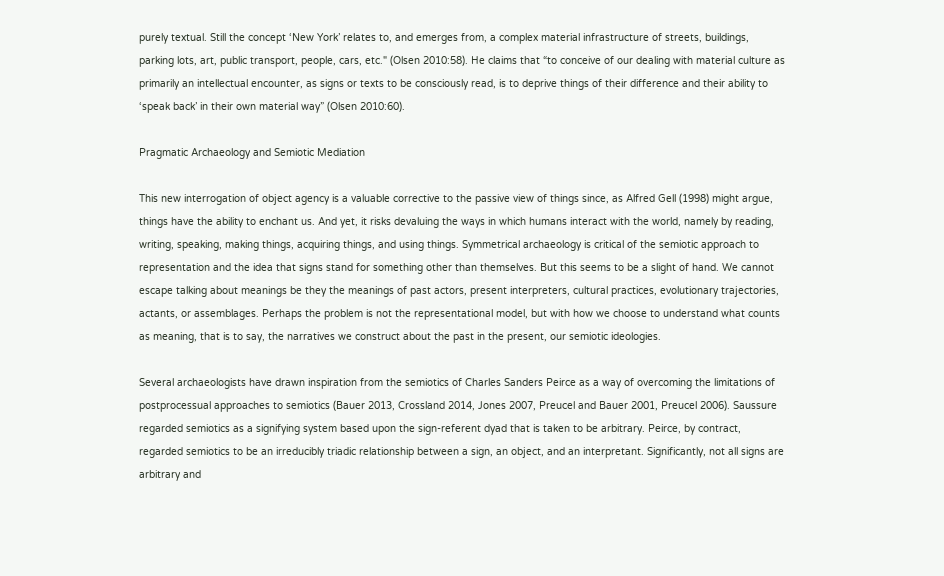purely textual. Still the concept ‘New York’ relates to, and emerges from, a complex material infrastructure of streets, buildings, parking lots, art, public transport, people, cars, etc." (Olsen 2010:58). He claims that “to conceive of our dealing with material culture as primarily an intellectual encounter, as signs or texts to be consciously read, is to deprive things of their difference and their ability to ‘speak back’ in their own material way” (Olsen 2010:60).

Pragmatic Archaeology and Semiotic Mediation

This new interrogation of object agency is a valuable corrective to the passive view of things since, as Alfred Gell (1998) might argue, things have the ability to enchant us. And yet, it risks devaluing the ways in which humans interact with the world, namely by reading, writing, speaking, making things, acquiring things, and using things. Symmetrical archaeology is critical of the semiotic approach to representation and the idea that signs stand for something other than themselves. But this seems to be a slight of hand. We cannot escape talking about meanings be they the meanings of past actors, present interpreters, cultural practices, evolutionary trajectories, actants, or assemblages. Perhaps the problem is not the representational model, but with how we choose to understand what counts as meaning, that is to say, the narratives we construct about the past in the present, our semiotic ideologies.

Several archaeologists have drawn inspiration from the semiotics of Charles Sanders Peirce as a way of overcoming the limitations of postprocessual approaches to semiotics (Bauer 2013, Crossland 2014, Jones 2007, Preucel and Bauer 2001, Preucel 2006). Saussure regarded semiotics as a signifying system based upon the sign-referent dyad that is taken to be arbitrary. Peirce, by contract, regarded semiotics to be an irreducibly triadic relationship between a sign, an object, and an interpretant. Significantly, not all signs are arbitrary and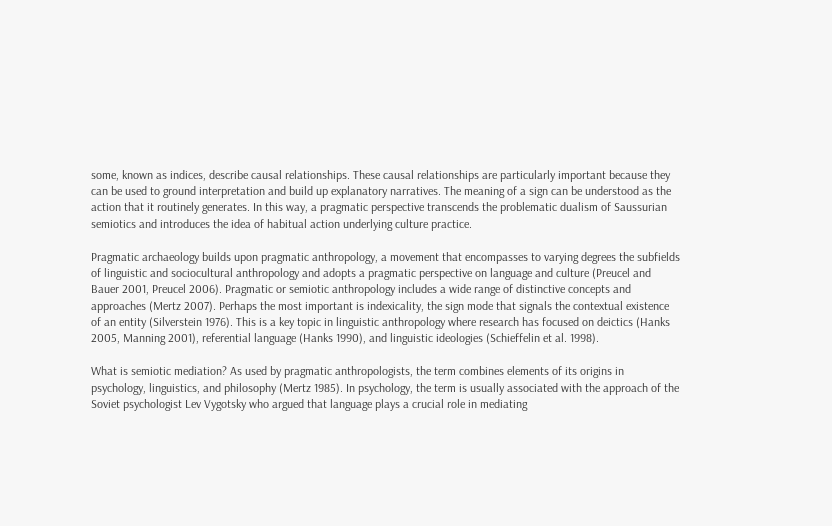some, known as indices, describe causal relationships. These causal relationships are particularly important because they can be used to ground interpretation and build up explanatory narratives. The meaning of a sign can be understood as the action that it routinely generates. In this way, a pragmatic perspective transcends the problematic dualism of Saussurian semiotics and introduces the idea of habitual action underlying culture practice.

Pragmatic archaeology builds upon pragmatic anthropology, a movement that encompasses to varying degrees the subfields of linguistic and sociocultural anthropology and adopts a pragmatic perspective on language and culture (Preucel and Bauer 2001, Preucel 2006). Pragmatic or semiotic anthropology includes a wide range of distinctive concepts and approaches (Mertz 2007). Perhaps the most important is indexicality, the sign mode that signals the contextual existence of an entity (Silverstein 1976). This is a key topic in linguistic anthropology where research has focused on deictics (Hanks 2005, Manning 2001), referential language (Hanks 1990), and linguistic ideologies (Schieffelin et al. 1998).

What is semiotic mediation? As used by pragmatic anthropologists, the term combines elements of its origins in psychology, linguistics, and philosophy (Mertz 1985). In psychology, the term is usually associated with the approach of the Soviet psychologist Lev Vygotsky who argued that language plays a crucial role in mediating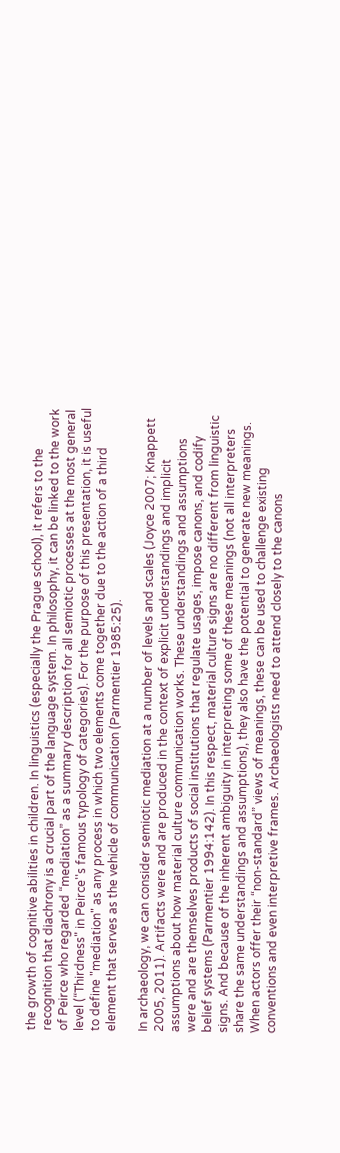the growth of cognitive abilities in children. In linguistics (especially the Prague school), it refers to the recognition that diachrony is a crucial part of the language system. In philosophy, it can be linked to the work of Peirce who regarded “mediation” as a summary description for all semiotic processes at the most general level (“Thirdness" in Peirce''s famous typology of categories). For the purpose of this presentation, it is useful to define "mediation" as any process in which two elements come together due to the action of a third element that serves as the vehicle of communication (Parmentier 1985:25).

In archaeology, we can consider semiotic mediation at a number of levels and scales (Joyce 2007; Knappett 2005, 2011). Artifacts were and are produced in the context of explicit understandings and implicit assumptions about how material culture communication works. These understandings and assumptions were and are themselves products of social institutions that regulate usages, impose canons, and codify belief systems (Parmentier 1994:142). In this respect, material culture signs are no different from linguistic signs. And because of the inherent ambiguity in interpreting some of these meanings (not all interpreters share the same understandings and assumptions), they also have the potential to generate new meanings. When actors offer their “non-standard” views of meanings, these can be used to challenge existing conventions and even interpretive frames. Archaeologists need to attend closely to the canons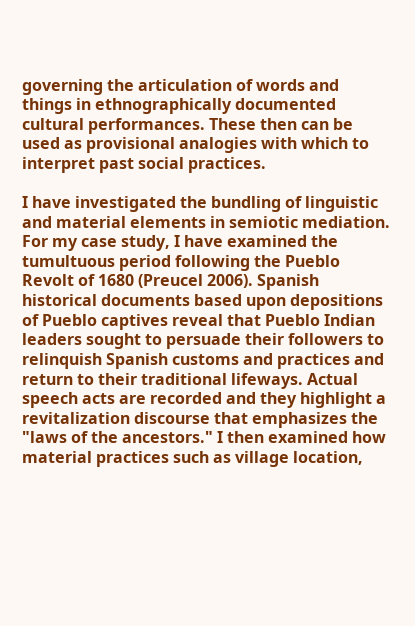governing the articulation of words and things in ethnographically documented cultural performances. These then can be used as provisional analogies with which to interpret past social practices.

I have investigated the bundling of linguistic and material elements in semiotic mediation. For my case study, I have examined the tumultuous period following the Pueblo Revolt of 1680 (Preucel 2006). Spanish historical documents based upon depositions of Pueblo captives reveal that Pueblo Indian leaders sought to persuade their followers to relinquish Spanish customs and practices and return to their traditional lifeways. Actual speech acts are recorded and they highlight a revitalization discourse that emphasizes the "laws of the ancestors." I then examined how material practices such as village location,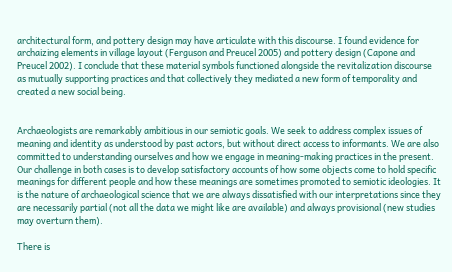architectural form, and pottery design may have articulate with this discourse. I found evidence for archaizing elements in village layout (Ferguson and Preucel 2005) and pottery design (Capone and Preucel 2002). I conclude that these material symbols functioned alongside the revitalization discourse as mutually supporting practices and that collectively they mediated a new form of temporality and created a new social being.


Archaeologists are remarkably ambitious in our semiotic goals. We seek to address complex issues of meaning and identity as understood by past actors, but without direct access to informants. We are also committed to understanding ourselves and how we engage in meaning-making practices in the present. Our challenge in both cases is to develop satisfactory accounts of how some objects come to hold specific meanings for different people and how these meanings are sometimes promoted to semiotic ideologies. It is the nature of archaeological science that we are always dissatisfied with our interpretations since they are necessarily partial (not all the data we might like are available) and always provisional (new studies may overturn them).

There is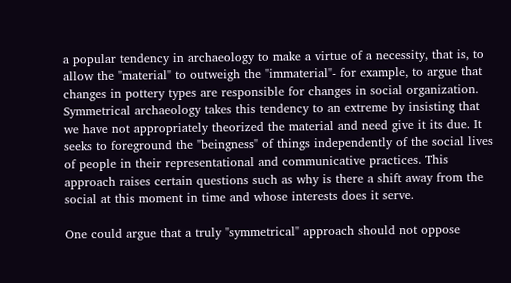a popular tendency in archaeology to make a virtue of a necessity, that is, to allow the "material" to outweigh the "immaterial"- for example, to argue that changes in pottery types are responsible for changes in social organization. Symmetrical archaeology takes this tendency to an extreme by insisting that we have not appropriately theorized the material and need give it its due. It seeks to foreground the "beingness" of things independently of the social lives of people in their representational and communicative practices. This approach raises certain questions such as why is there a shift away from the social at this moment in time and whose interests does it serve.

One could argue that a truly "symmetrical" approach should not oppose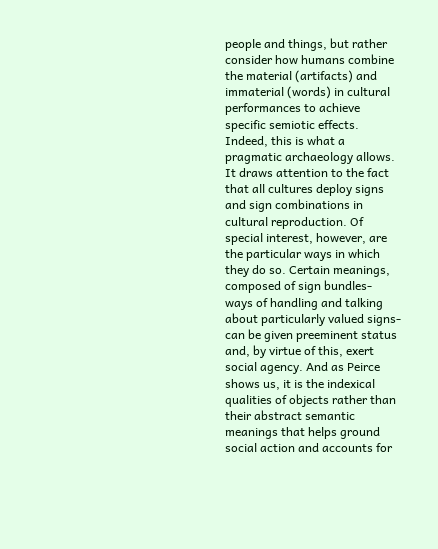people and things, but rather consider how humans combine the material (artifacts) and immaterial (words) in cultural performances to achieve specific semiotic effects. Indeed, this is what a pragmatic archaeology allows. It draws attention to the fact that all cultures deploy signs and sign combinations in cultural reproduction. Of special interest, however, are the particular ways in which they do so. Certain meanings, composed of sign bundles- ways of handling and talking about particularly valued signs- can be given preeminent status and, by virtue of this, exert social agency. And as Peirce shows us, it is the indexical qualities of objects rather than their abstract semantic meanings that helps ground social action and accounts for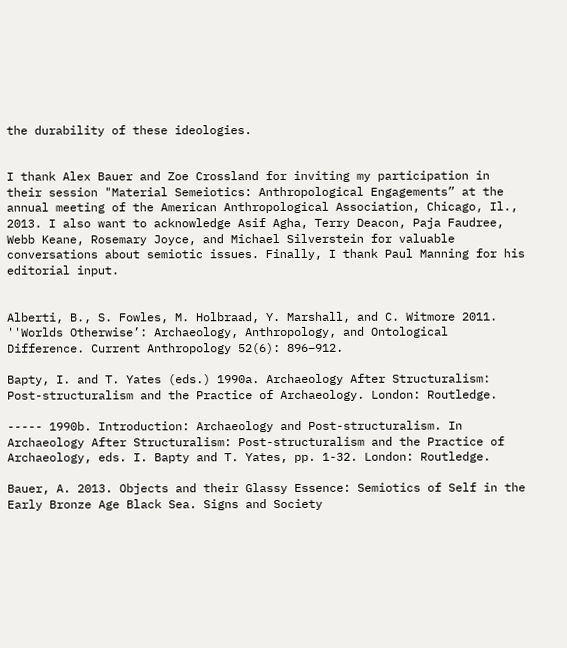the durability of these ideologies.


I thank Alex Bauer and Zoe Crossland for inviting my participation in their session "Material Semeiotics: Anthropological Engagements” at the annual meeting of the American Anthropological Association, Chicago, Il., 2013. I also want to acknowledge Asif Agha, Terry Deacon, Paja Faudree, Webb Keane, Rosemary Joyce, and Michael Silverstein for valuable conversations about semiotic issues. Finally, I thank Paul Manning for his editorial input.


Alberti, B., S. Fowles, M. Holbraad, Y. Marshall, and C. Witmore 2011. ''Worlds Otherwise’: Archaeology, Anthropology, and Ontological Difference. Current Anthropology 52(6): 896–912.

Bapty, I. and T. Yates (eds.) 1990a. Archaeology After Structuralism: Post-structuralism and the Practice of Archaeology. London: Routledge.

----- 1990b. Introduction: Archaeology and Post-structuralism. In Archaeology After Structuralism: Post-structuralism and the Practice of Archaeology, eds. I. Bapty and T. Yates, pp. 1-32. London: Routledge.

Bauer, A. 2013. Objects and their Glassy Essence: Semiotics of Self in the Early Bronze Age Black Sea. Signs and Society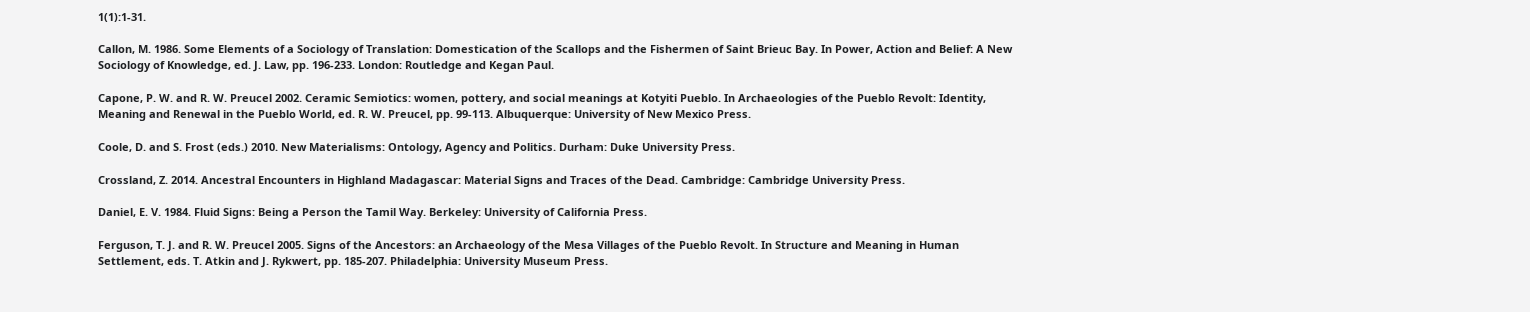1(1):1-31.

Callon, M. 1986. Some Elements of a Sociology of Translation: Domestication of the Scallops and the Fishermen of Saint Brieuc Bay. In Power, Action and Belief: A New Sociology of Knowledge, ed. J. Law, pp. 196-233. London: Routledge and Kegan Paul.

Capone, P. W. and R. W. Preucel 2002. Ceramic Semiotics: women, pottery, and social meanings at Kotyiti Pueblo. In Archaeologies of the Pueblo Revolt: Identity, Meaning and Renewal in the Pueblo World, ed. R. W. Preucel, pp. 99-113. Albuquerque: University of New Mexico Press.

Coole, D. and S. Frost (eds.) 2010. New Materialisms: Ontology, Agency and Politics. Durham: Duke University Press.

Crossland, Z. 2014. Ancestral Encounters in Highland Madagascar: Material Signs and Traces of the Dead. Cambridge: Cambridge University Press.

Daniel, E. V. 1984. Fluid Signs: Being a Person the Tamil Way. Berkeley: University of California Press.

Ferguson, T. J. and R. W. Preucel 2005. Signs of the Ancestors: an Archaeology of the Mesa Villages of the Pueblo Revolt. In Structure and Meaning in Human Settlement, eds. T. Atkin and J. Rykwert, pp. 185-207. Philadelphia: University Museum Press.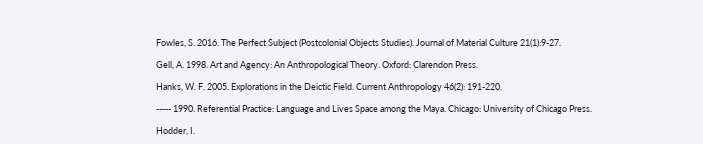Fowles, S. 2016. The Perfect Subject (Postcolonial Objects Studies). Journal of Material Culture 21(1):9-27.

Gell, A. 1998. Art and Agency: An Anthropological Theory. Oxford: Clarendon Press.

Hanks, W. F. 2005. Explorations in the Deictic Field. Current Anthropology 46(2): 191-220.

----- 1990. Referential Practice: Language and Lives Space among the Maya. Chicago: University of Chicago Press.

Hodder, I.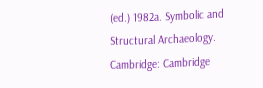(ed.) 1982a. Symbolic and Structural Archaeology. Cambridge: Cambridge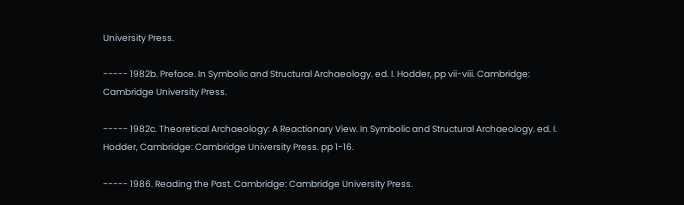University Press.

----- 1982b. Preface. In Symbolic and Structural Archaeology. ed. I. Hodder, pp vii-viii. Cambridge: Cambridge University Press.

----- 1982c. Theoretical Archaeology: A Reactionary View. In Symbolic and Structural Archaeology. ed. I. Hodder, Cambridge: Cambridge University Press. pp 1-16.

----- 1986. Reading the Past. Cambridge: Cambridge University Press.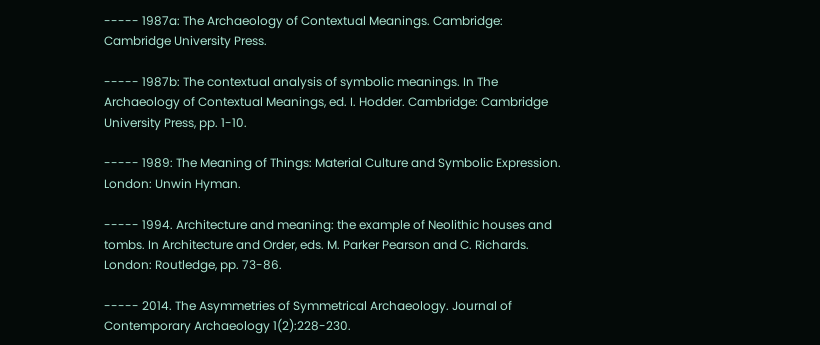----- 1987a: The Archaeology of Contextual Meanings. Cambridge: Cambridge University Press.

----- 1987b: The contextual analysis of symbolic meanings. In The Archaeology of Contextual Meanings, ed. I. Hodder. Cambridge: Cambridge University Press, pp. 1-10.

----- 1989: The Meaning of Things: Material Culture and Symbolic Expression. London: Unwin Hyman.

----- 1994. Architecture and meaning: the example of Neolithic houses and tombs. In Architecture and Order, eds. M. Parker Pearson and C. Richards. London: Routledge, pp. 73-86.

----- 2014. The Asymmetries of Symmetrical Archaeology. Journal of Contemporary Archaeology 1(2):228-230.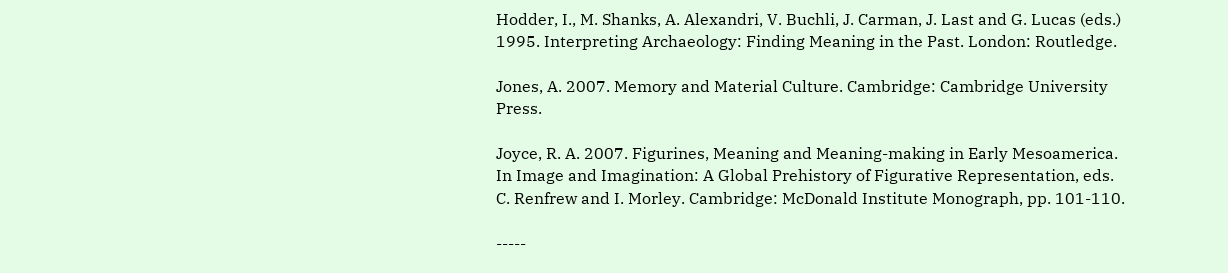Hodder, I., M. Shanks, A. Alexandri, V. Buchli, J. Carman, J. Last and G. Lucas (eds.) 1995. Interpreting Archaeology: Finding Meaning in the Past. London: Routledge.

Jones, A. 2007. Memory and Material Culture. Cambridge: Cambridge University Press.

Joyce, R. A. 2007. Figurines, Meaning and Meaning-making in Early Mesoamerica. In Image and Imagination: A Global Prehistory of Figurative Representation, eds. C. Renfrew and I. Morley. Cambridge: McDonald Institute Monograph, pp. 101-110.

-----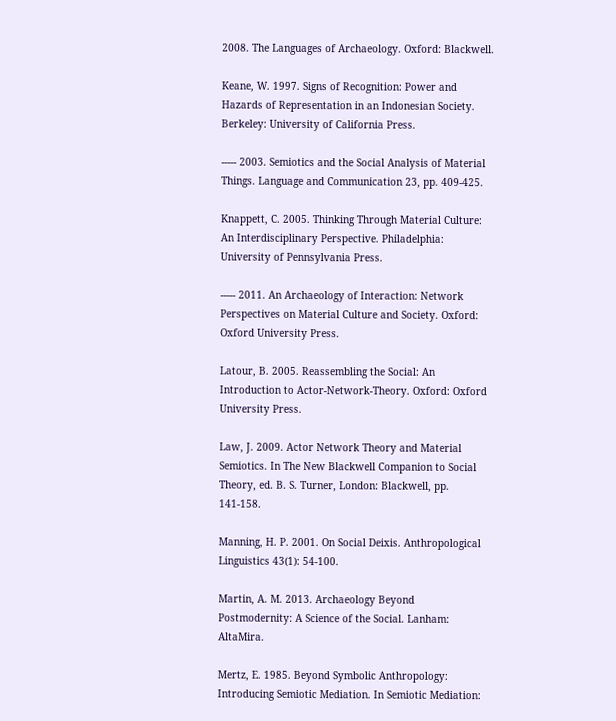2008. The Languages of Archaeology. Oxford: Blackwell.

Keane, W. 1997. Signs of Recognition: Power and Hazards of Representation in an Indonesian Society. Berkeley: University of California Press.

----- 2003. Semiotics and the Social Analysis of Material Things. Language and Communication 23, pp. 409-425.

Knappett, C. 2005. Thinking Through Material Culture: An Interdisciplinary Perspective. Philadelphia: University of Pennsylvania Press.

----- 2011. An Archaeology of Interaction: Network Perspectives on Material Culture and Society. Oxford: Oxford University Press.

Latour, B. 2005. Reassembling the Social: An Introduction to Actor-Network-Theory. Oxford: Oxford University Press.

Law, J. 2009. Actor Network Theory and Material Semiotics. In The New Blackwell Companion to Social Theory, ed. B. S. Turner, London: Blackwell, pp. 141-158.

Manning, H. P. 2001. On Social Deixis. Anthropological Linguistics 43(1): 54-100.

Martin, A. M. 2013. Archaeology Beyond Postmodernity: A Science of the Social. Lanham: AltaMira.

Mertz, E. 1985. Beyond Symbolic Anthropology: Introducing Semiotic Mediation. In Semiotic Mediation: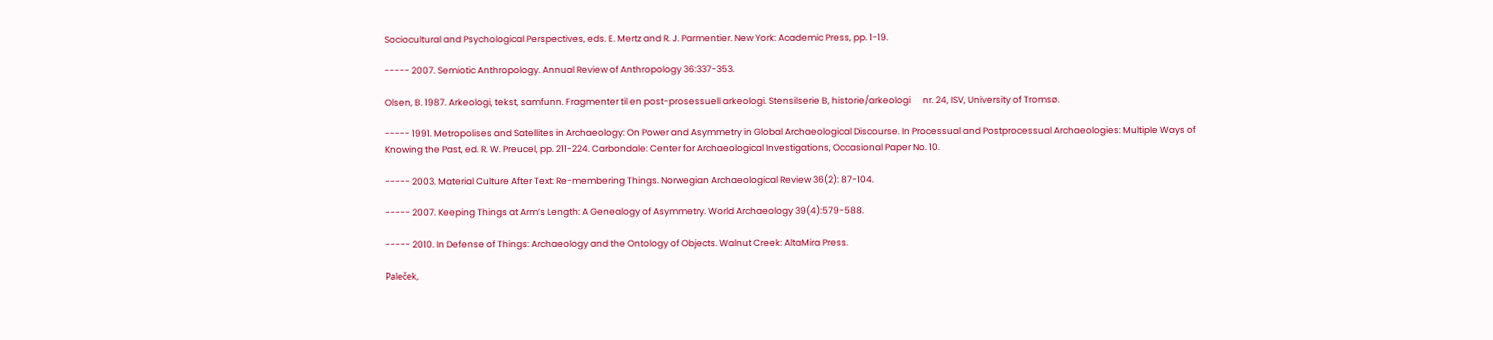Sociocultural and Psychological Perspectives, eds. E. Mertz and R. J. Parmentier. New York: Academic Press, pp. 1-19.

----- 2007. Semiotic Anthropology. Annual Review of Anthropology 36:337-353.

Olsen, B. 1987. Arkeologi, tekst, samfunn. Fragmenter til en post-prosessuell arkeologi. Stensilserie B, historie/arkeologi      nr. 24, ISV, University of Tromsø.

----- 1991. Metropolises and Satellites in Archaeology: On Power and Asymmetry in Global Archaeological Discourse. In Processual and Postprocessual Archaeologies: Multiple Ways of Knowing the Past, ed. R. W. Preucel, pp. 211-224. Carbondale: Center for Archaeological Investigations, Occasional Paper No. 10.

----- 2003. Material Culture After Text: Re-membering Things. Norwegian Archaeological Review 36(2): 87-104.

----- 2007. Keeping Things at Arm’s Length: A Genealogy of Asymmetry. World Archaeology 39(4):579-588.

----- 2010. In Defense of Things: Archaeology and the Ontology of Objects. Walnut Creek: AltaMira Press.

Paleček,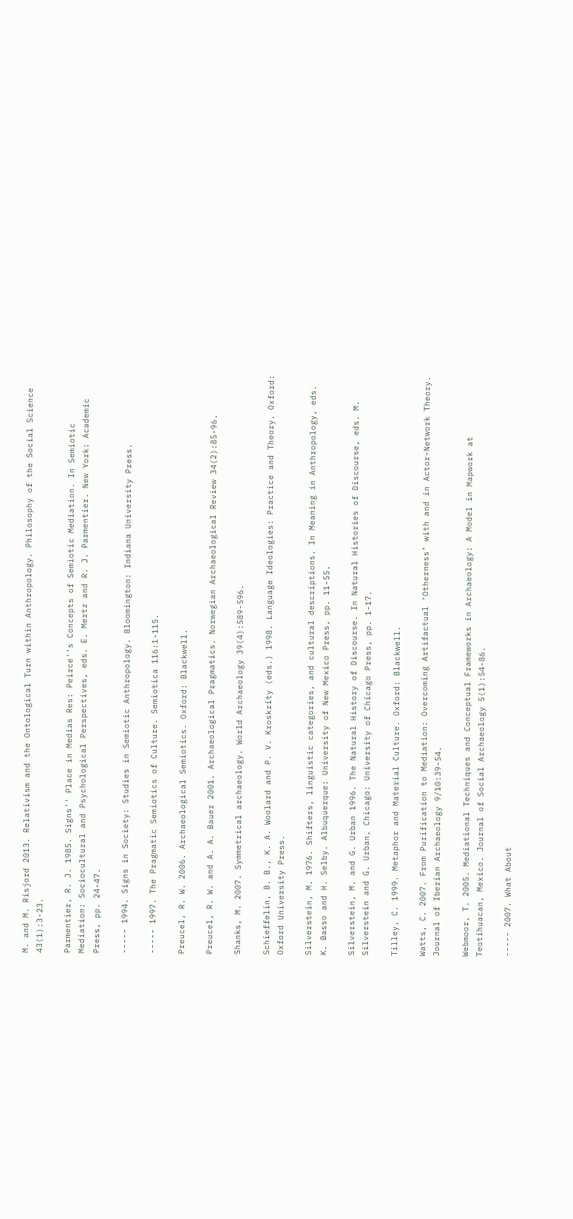M. and M. Risjord 2013. Relativism and the Ontological Turn within Anthropology. Philosophy of the Social Science 43(1):3-23.

Parmentier, R. J. 1985. Signs'' Place in Medias Res: Peirce''s Concepts of Semiotic Mediation. In Semiotic Mediation: Sociocultural and Psychological Perspectives, eds. E. Mertz and R. J. Parmentier. New York: Academic Press, pp. 24-47.

----- 1994. Signs in Society: Studies in Semiotic Anthropology. Bloomington: Indiana University Press.

----- 1997. The Pragmatic Semiotics of Culture. Semiotica 116:1-115.

Preucel, R. W. 2006. Archaeological Semiotics. Oxford: Blackwell.

Preucel, R. W. and A. A. Bauer 2001. Archaeological Pragmatics. Norwegian Archaeological Review 34(2):85-96.

Shanks, M. 2007. Symmetrical archaeology. World Archaeology 39(4):589-596.

Schieffelin, B. B., K. A. Woolard and P. V. Kroskrity (eds.) 1998. Language Ideologies: Practice and Theory. Oxford: Oxford University Press.

Silverstein, M. 1976. Shifters, linguistic categories, and cultural descriptions. In Meaning in Anthropology, eds. K. Basso and H. Selby. Albuquerque: University of New Mexico Press, pp. 11-55.

Silverstein, M. and G. Urban 1996. The Natural History of Discourse. In Natural Histories of Discourse, eds. M. Silverstein and G. Urban, Chicago: University of Chicago Press, pp. 1-17.

Tilley, C. 1999. Metaphor and Material Culture. Oxford: Blackwell.

Watts, C. 2007. From Purification to Mediation: Overcoming Artifactual ‘Otherness’ with and in Actor-Network Theory. Journal of Iberian Archaeology 9/10:39-54.

Webmoor, T. 2005. Mediational Techniques and Conceptual Frameworks in Archaeology: A Model in Mapwork at Teotihuacan, Mexico. Journal of Social Archaeology 5(1):54-86.

----- 2007. What About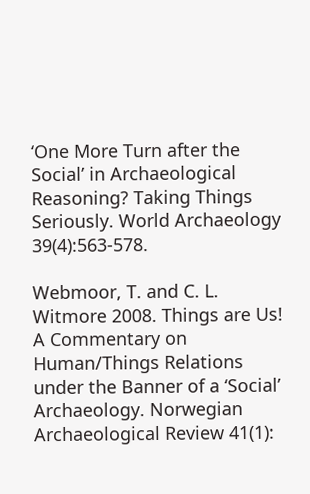‘One More Turn after the Social’ in Archaeological Reasoning? Taking Things Seriously. World Archaeology 39(4):563-578.

Webmoor, T. and C. L. Witmore 2008. Things are Us! A Commentary on Human/Things Relations under the Banner of a ‘Social’ Archaeology. Norwegian Archaeological Review 41(1):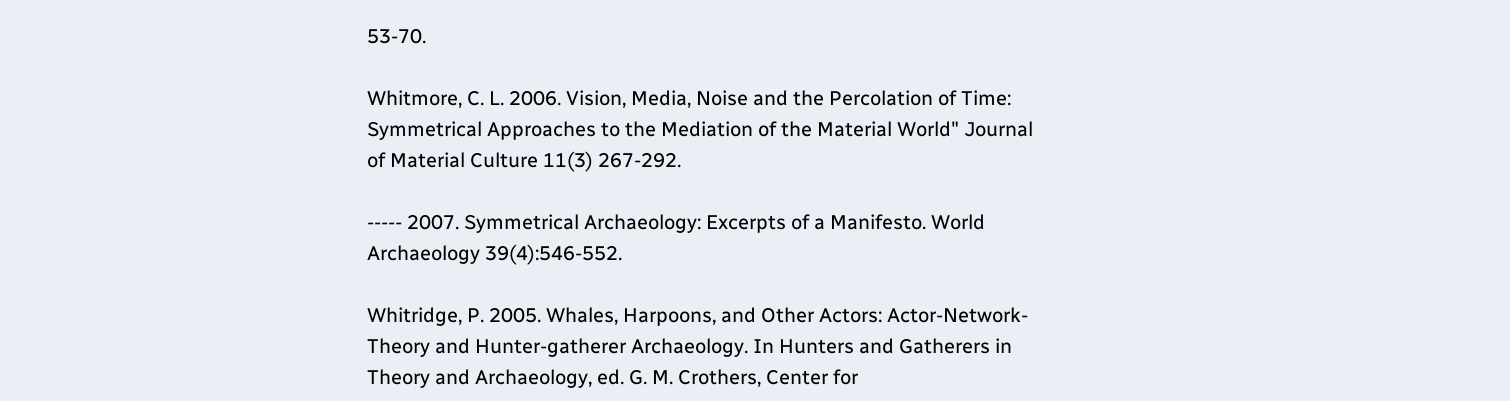53-70.

Whitmore, C. L. 2006. Vision, Media, Noise and the Percolation of Time: Symmetrical Approaches to the Mediation of the Material World" Journal of Material Culture 11(3) 267-292.

----- 2007. Symmetrical Archaeology: Excerpts of a Manifesto. World Archaeology 39(4):546-552.

Whitridge, P. 2005. Whales, Harpoons, and Other Actors: Actor-Network-Theory and Hunter-gatherer Archaeology. In Hunters and Gatherers in Theory and Archaeology, ed. G. M. Crothers, Center for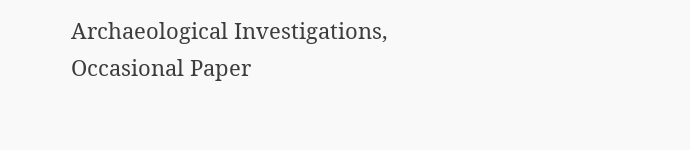Archaeological Investigations, Occasional Paper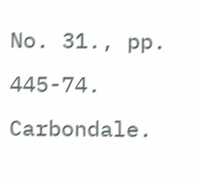No. 31., pp. 445-74. Carbondale.